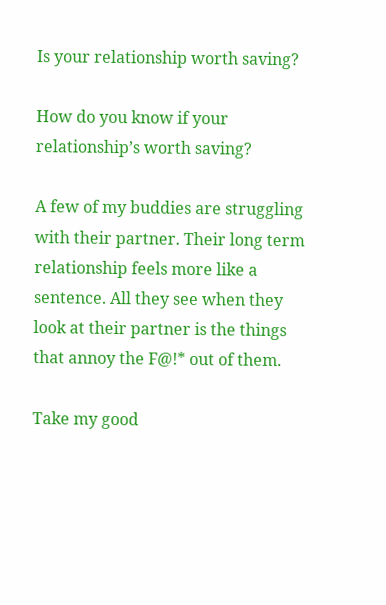Is your relationship worth saving?

How do you know if your relationship’s worth saving?

A few of my buddies are struggling with their partner. Their long term relationship feels more like a sentence. All they see when they look at their partner is the things that annoy the F@!* out of them.

Take my good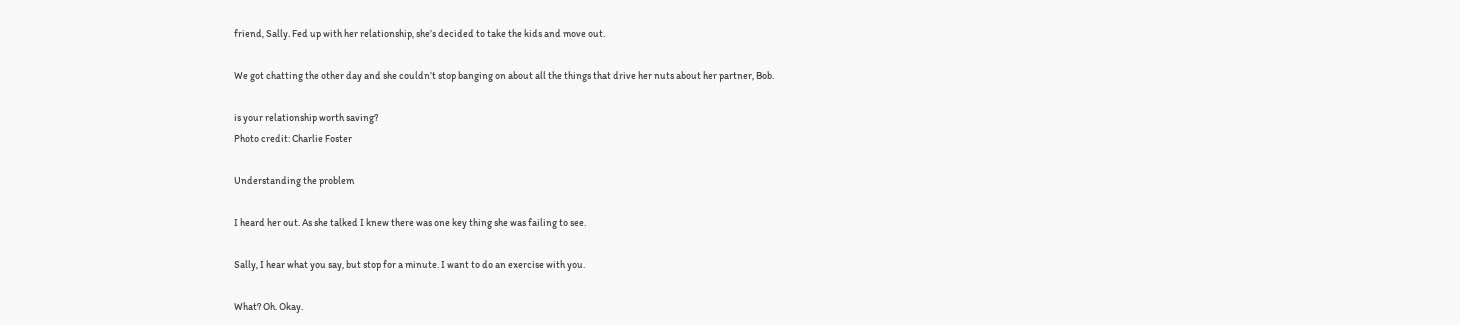friend, Sally. Fed up with her relationship, she’s decided to take the kids and move out.

We got chatting the other day and she couldn’t stop banging on about all the things that drive her nuts about her partner, Bob.

is your relationship worth saving?
Photo credit: Charlie Foster

Understanding the problem

I heard her out. As she talked I knew there was one key thing she was failing to see.

Sally, I hear what you say, but stop for a minute. I want to do an exercise with you.

What? Oh. Okay.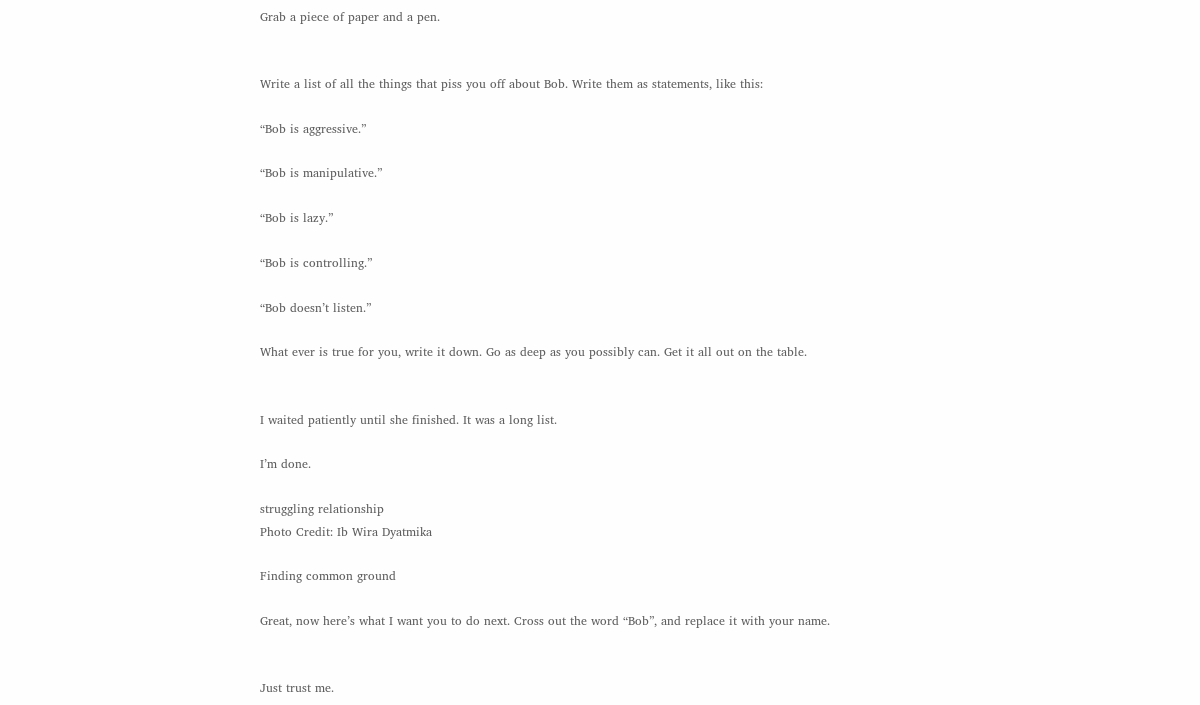Grab a piece of paper and a pen.


Write a list of all the things that piss you off about Bob. Write them as statements, like this:

“Bob is aggressive.”

“Bob is manipulative.”

“Bob is lazy.”

“Bob is controlling.”

“Bob doesn’t listen.”

What ever is true for you, write it down. Go as deep as you possibly can. Get it all out on the table.


I waited patiently until she finished. It was a long list.

I’m done.

struggling relationship
Photo Credit: Ib Wira Dyatmika

Finding common ground

Great, now here’s what I want you to do next. Cross out the word “Bob”, and replace it with your name.


Just trust me.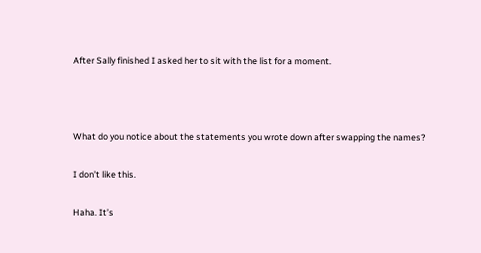After Sally finished I asked her to sit with the list for a moment.



What do you notice about the statements you wrote down after swapping the names?

I don’t like this.

Haha. It’s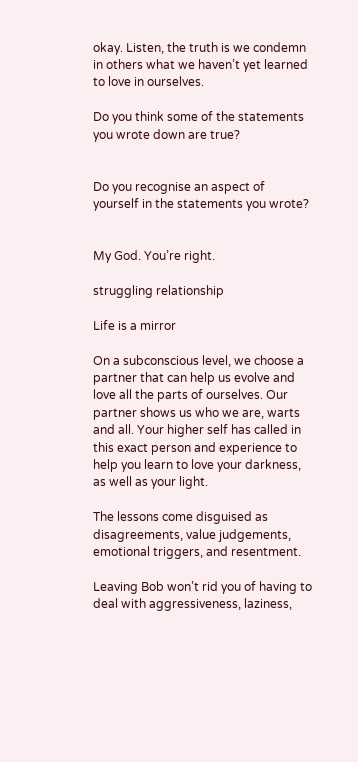okay. Listen, the truth is we condemn in others what we haven’t yet learned to love in ourselves.

Do you think some of the statements you wrote down are true?


Do you recognise an aspect of yourself in the statements you wrote?


My God. You’re right.

struggling relationship

Life is a mirror

On a subconscious level, we choose a partner that can help us evolve and love all the parts of ourselves. Our partner shows us who we are, warts and all. Your higher self has called in this exact person and experience to help you learn to love your darkness, as well as your light.

The lessons come disguised as disagreements, value judgements, emotional triggers, and resentment.

Leaving Bob won’t rid you of having to deal with aggressiveness, laziness,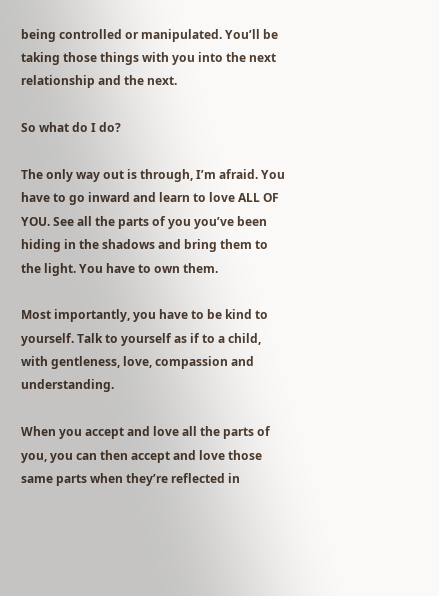being controlled or manipulated. You’ll be taking those things with you into the next relationship and the next.

So what do I do?

The only way out is through, I’m afraid. You have to go inward and learn to love ALL OF YOU. See all the parts of you you’ve been hiding in the shadows and bring them to the light. You have to own them.

Most importantly, you have to be kind to yourself. Talk to yourself as if to a child, with gentleness, love, compassion and understanding.

When you accept and love all the parts of you, you can then accept and love those same parts when they’re reflected in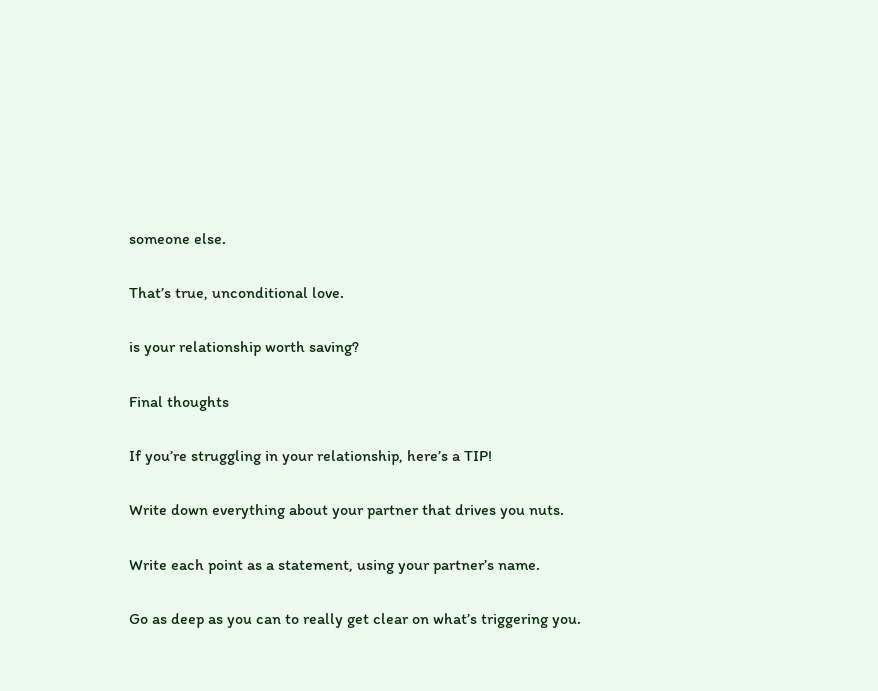someone else.

That’s true, unconditional love.

is your relationship worth saving?

Final thoughts

If you’re struggling in your relationship, here’s a TIP!

Write down everything about your partner that drives you nuts.

Write each point as a statement, using your partner’s name.

Go as deep as you can to really get clear on what’s triggering you.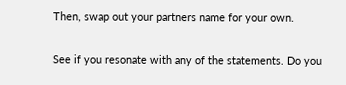Then, swap out your partners name for your own.

See if you resonate with any of the statements. Do you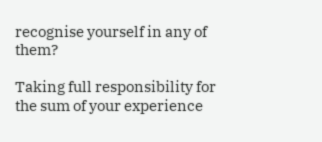recognise yourself in any of them?

Taking full responsibility for the sum of your experience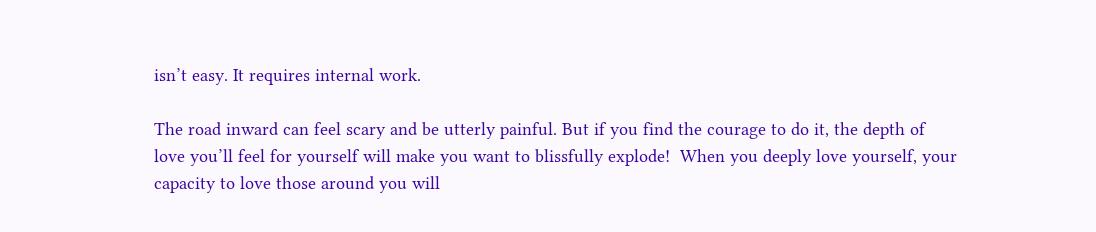isn’t easy. It requires internal work.

The road inward can feel scary and be utterly painful. But if you find the courage to do it, the depth of love you’ll feel for yourself will make you want to blissfully explode!  When you deeply love yourself, your capacity to love those around you will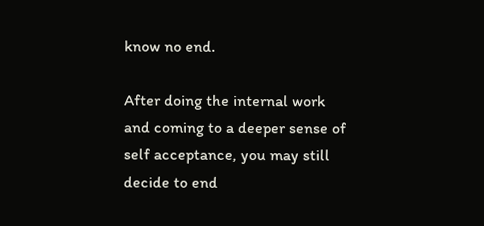know no end.

After doing the internal work and coming to a deeper sense of self acceptance, you may still decide to end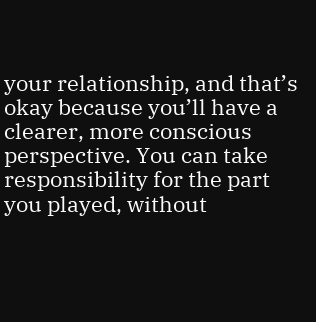your relationship, and that’s okay because you’ll have a clearer, more conscious perspective. You can take responsibility for the part you played, without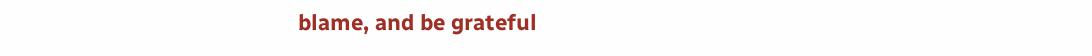blame, and be grateful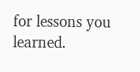for lessons you learned.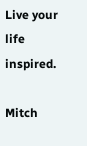Live your life inspired.

Mitch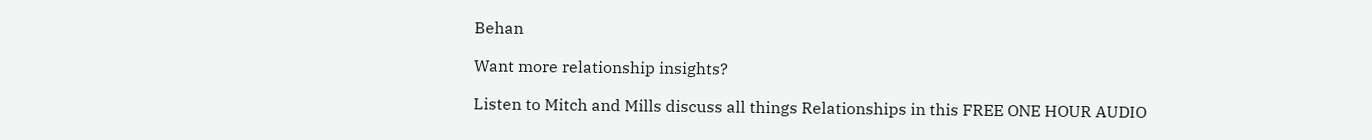Behan

Want more relationship insights?

Listen to Mitch and Mills discuss all things Relationships in this FREE ONE HOUR AUDIO